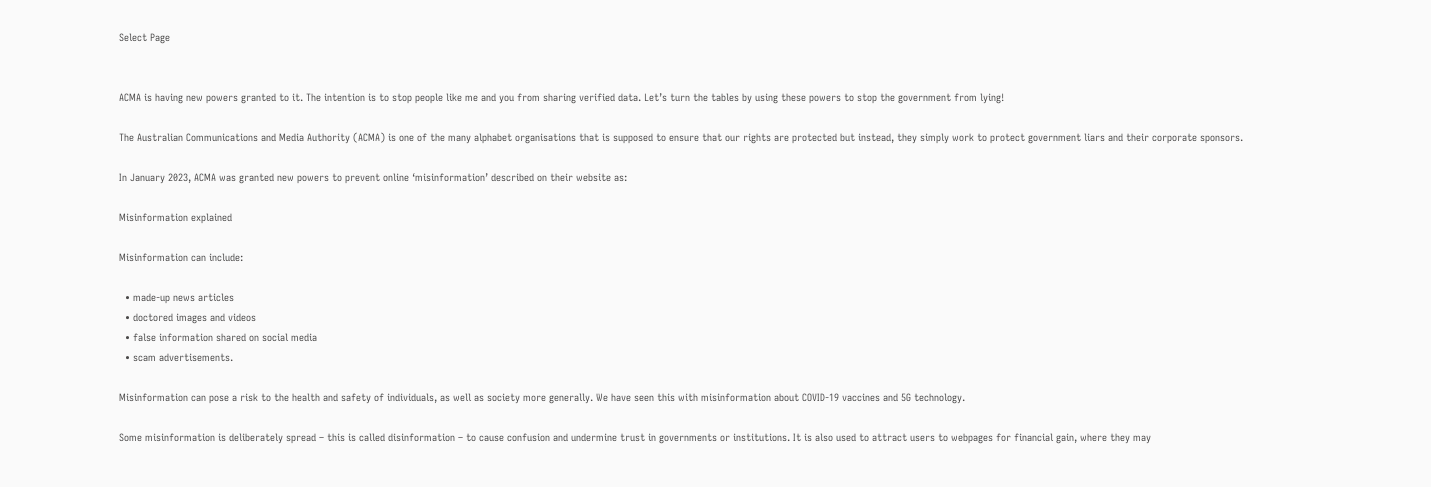Select Page


ACMA is having new powers granted to it. The intention is to stop people like me and you from sharing verified data. Let’s turn the tables by using these powers to stop the government from lying!

The Australian Communications and Media Authority (ACMA) is one of the many alphabet organisations that is supposed to ensure that our rights are protected but instead, they simply work to protect government liars and their corporate sponsors.

In January 2023, ACMA was granted new powers to prevent online ‘misinformation’ described on their website as:

Misinformation explained

Misinformation can include:

  • made-up news articles
  • doctored images and videos
  • false information shared on social media
  • scam advertisements.

Misinformation can pose a risk to the health and safety of individuals, as well as society more generally. We have seen this with misinformation about COVID-19 vaccines and 5G technology.

Some misinformation is deliberately spread – this is called disinformation – to cause confusion and undermine trust in governments or institutions. It is also used to attract users to webpages for financial gain, where they may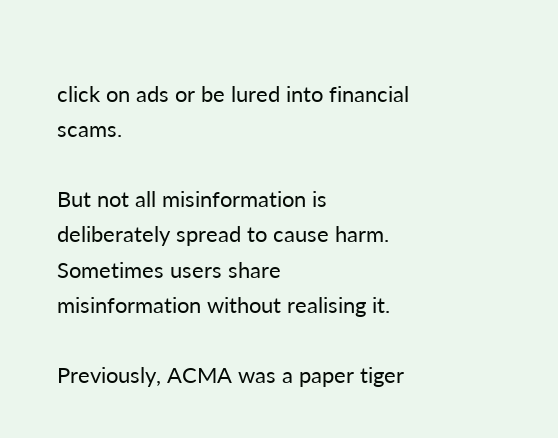click on ads or be lured into financial scams.

But not all misinformation is deliberately spread to cause harm. Sometimes users share misinformation without realising it.

Previously, ACMA was a paper tiger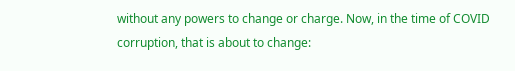without any powers to change or charge. Now, in the time of COVID corruption, that is about to change: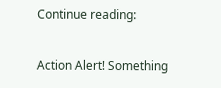Continue reading:

Action Alert! Something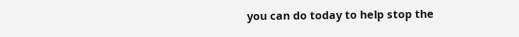you can do today to help stop the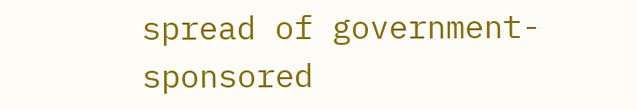spread of government-sponsored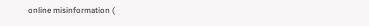online misinformation (